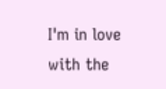I'm in love with the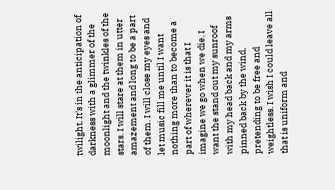twilight. It's in the anticipation of darkness with a glimmer of the moonlight and the twinkles of the stars. I will stare at them in utter amazement and long to be a part of them. I will close my eyes and let music fill me until I want nothing more than to become a part of wherever it is that I imagine we go when we die. I want the stand out my sunroof with my head back and my arms pinned back by the wind, pretending to be free and weightless. I wish I could leave all that is uniform and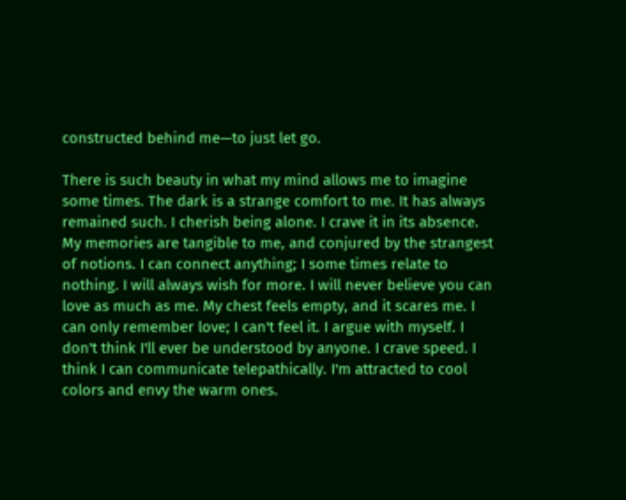constructed behind me—to just let go.

There is such beauty in what my mind allows me to imagine some times. The dark is a strange comfort to me. It has always remained such. I cherish being alone. I crave it in its absence. My memories are tangible to me, and conjured by the strangest of notions. I can connect anything; I some times relate to nothing. I will always wish for more. I will never believe you can love as much as me. My chest feels empty, and it scares me. I can only remember love; I can't feel it. I argue with myself. I don't think I'll ever be understood by anyone. I crave speed. I think I can communicate telepathically. I'm attracted to cool colors and envy the warm ones.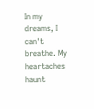In my dreams, I can't breathe. My heartaches haunt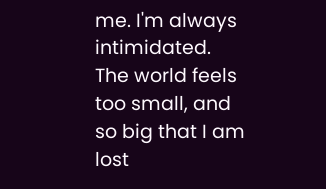me. I'm always intimidated. The world feels too small, and so big that I am lost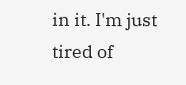in it. I'm just tired of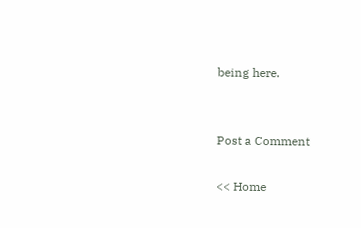being here.


Post a Comment

<< Home